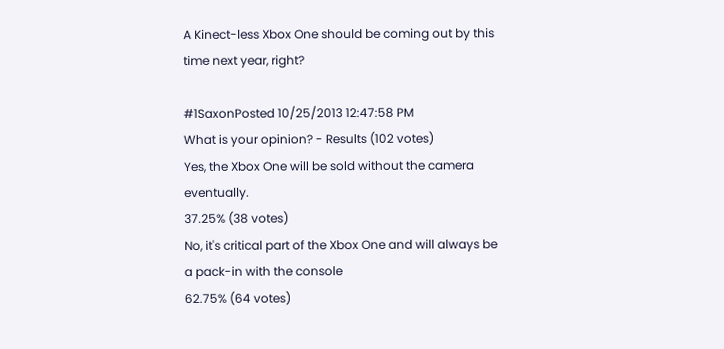A Kinect-less Xbox One should be coming out by this time next year, right?

#1SaxonPosted 10/25/2013 12:47:58 PM
What is your opinion? - Results (102 votes)
Yes, the Xbox One will be sold without the camera eventually.
37.25% (38 votes)
No, it's critical part of the Xbox One and will always be a pack-in with the console
62.75% (64 votes)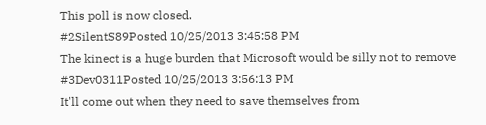This poll is now closed.
#2SilentS89Posted 10/25/2013 3:45:58 PM
The kinect is a huge burden that Microsoft would be silly not to remove
#3Dev0311Posted 10/25/2013 3:56:13 PM
It'll come out when they need to save themselves from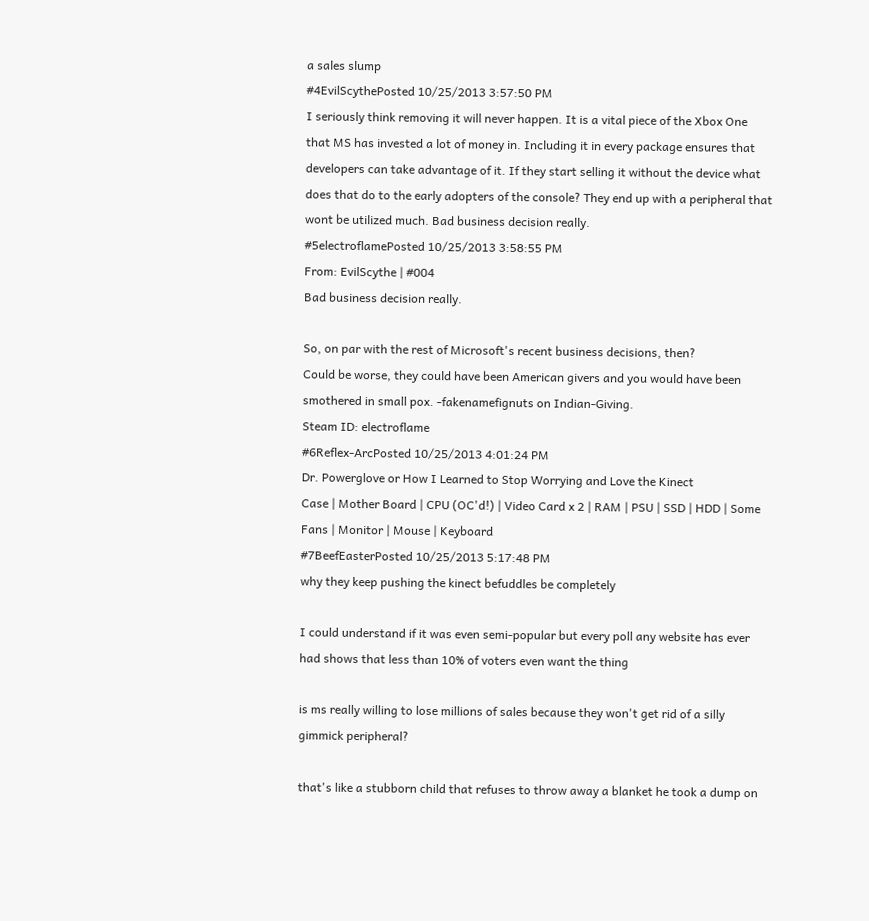a sales slump
#4EvilScythePosted 10/25/2013 3:57:50 PM
I seriously think removing it will never happen. It is a vital piece of the Xbox One that MS has invested a lot of money in. Including it in every package ensures that developers can take advantage of it. If they start selling it without the device what does that do to the early adopters of the console? They end up with a peripheral that wont be utilized much. Bad business decision really.
#5electroflamePosted 10/25/2013 3:58:55 PM
From: EvilScythe | #004
Bad business decision really.

So, on par with the rest of Microsoft's recent business decisions, then?
Could be worse, they could have been American givers and you would have been smothered in small pox. -fakenamefignuts on Indian-Giving.
Steam ID: electroflame
#6Reflex-ArcPosted 10/25/2013 4:01:24 PM
Dr. Powerglove or How I Learned to Stop Worrying and Love the Kinect
Case | Mother Board | CPU (OC'd!) | Video Card x 2 | RAM | PSU | SSD | HDD | Some Fans | Monitor | Mouse | Keyboard
#7BeefEasterPosted 10/25/2013 5:17:48 PM
why they keep pushing the kinect befuddles be completely

I could understand if it was even semi-popular but every poll any website has ever had shows that less than 10% of voters even want the thing

is ms really willing to lose millions of sales because they won't get rid of a silly gimmick peripheral?

that's like a stubborn child that refuses to throw away a blanket he took a dump on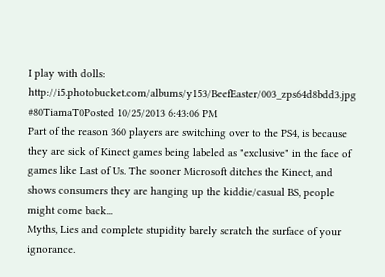I play with dolls: http://i5.photobucket.com/albums/y153/BeefEaster/003_zps64d8bdd3.jpg
#80TiamaT0Posted 10/25/2013 6:43:06 PM
Part of the reason 360 players are switching over to the PS4, is because they are sick of Kinect games being labeled as "exclusive" in the face of games like Last of Us. The sooner Microsoft ditches the Kinect, and shows consumers they are hanging up the kiddie/casual BS, people might come back...
Myths, Lies and complete stupidity barely scratch the surface of your ignorance.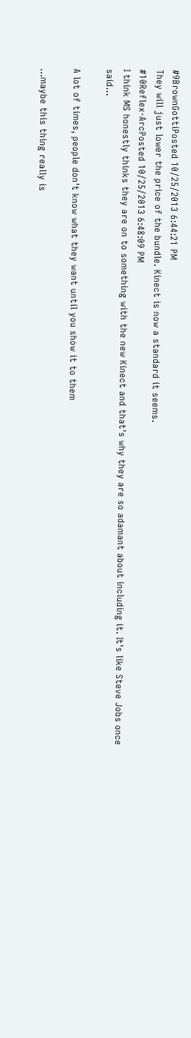#9BrownGottiPosted 10/25/2013 6:44:21 PM
They will just lower the price of the bundle. Kinect is now a standard it seems.
#10Reflex-ArcPosted 10/25/2013 6:48:09 PM
I think MS honestly thinks they are on to something with the new Kinect and that's why they are so adamant about including it. It's like Steve Jobs once said...

A lot of times, people don't know what they want until you show it to them

...maybe this thing really is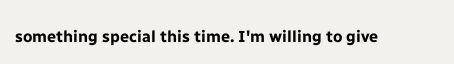something special this time. I'm willing to give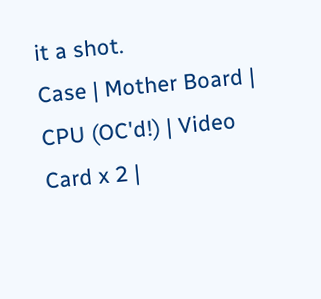it a shot.
Case | Mother Board | CPU (OC'd!) | Video Card x 2 |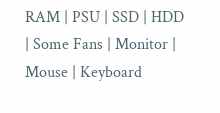RAM | PSU | SSD | HDD | Some Fans | Monitor | Mouse | Keyboard